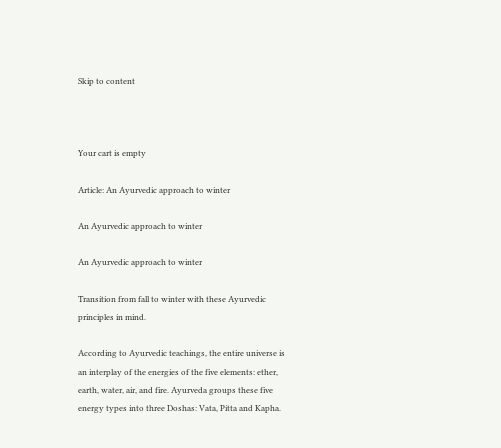Skip to content



Your cart is empty

Article: An Ayurvedic approach to winter

An Ayurvedic approach to winter

An Ayurvedic approach to winter

Transition from fall to winter with these Ayurvedic principles in mind.

According to Ayurvedic teachings, the entire universe is an interplay of the energies of the five elements: ether, earth, water, air, and fire. Ayurveda groups these five energy types into three Doshas: Vata, Pitta and Kapha.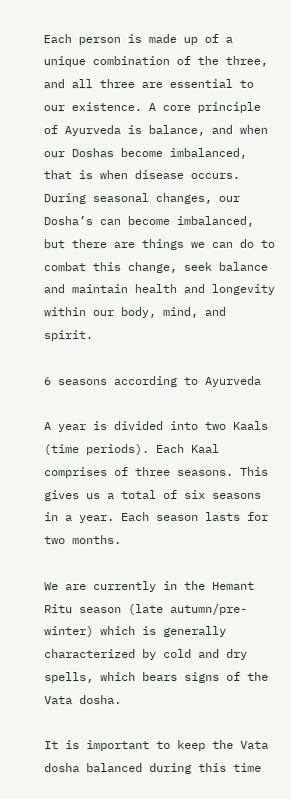Each person is made up of a unique combination of the three, and all three are essential to our existence. A core principle of Ayurveda is balance, and when our Doshas become imbalanced, that is when disease occurs. During seasonal changes, our Dosha’s can become imbalanced, but there are things we can do to combat this change, seek balance and maintain health and longevity within our body, mind, and spirit.

6 seasons according to Ayurveda

A year is divided into two Kaals (time periods). Each Kaal comprises of three seasons. This gives us a total of six seasons in a year. Each season lasts for two months.

We are currently in the Hemant Ritu season (late autumn/pre-winter) which is generally characterized by cold and dry spells, which bears signs of the Vata dosha.

It is important to keep the Vata dosha balanced during this time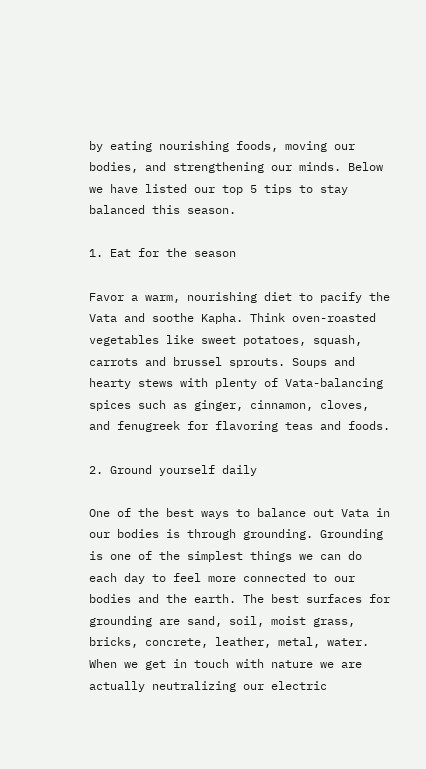by eating nourishing foods, moving our bodies, and strengthening our minds. Below we have listed our top 5 tips to stay balanced this season.

1. Eat for the season

Favor a warm, nourishing diet to pacify the Vata and soothe Kapha. Think oven-roasted vegetables like sweet potatoes, squash, carrots and brussel sprouts. Soups and hearty stews with plenty of Vata-balancing spices such as ginger, cinnamon, cloves, and fenugreek for flavoring teas and foods.

2. Ground yourself daily

One of the best ways to balance out Vata in our bodies is through grounding. Grounding is one of the simplest things we can do each day to feel more connected to our bodies and the earth. The best surfaces for grounding are sand, soil, moist grass, bricks, concrete, leather, metal, water. When we get in touch with nature we are actually neutralizing our electric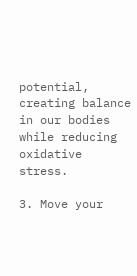potential, creating balance in our bodies while reducing oxidative stress.

3. Move your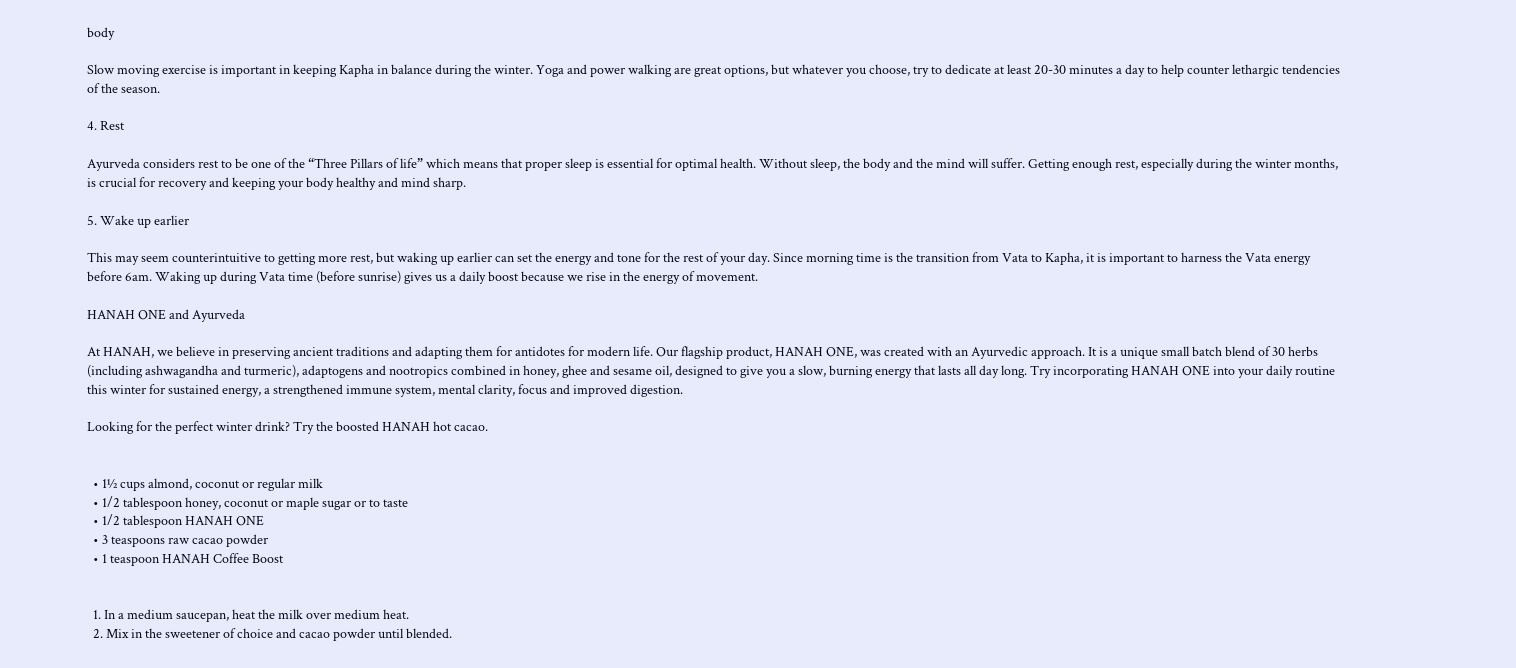body

Slow moving exercise is important in keeping Kapha in balance during the winter. Yoga and power walking are great options, but whatever you choose, try to dedicate at least 20-30 minutes a day to help counter lethargic tendencies of the season.

4. Rest

Ayurveda considers rest to be one of the “Three Pillars of life” which means that proper sleep is essential for optimal health. Without sleep, the body and the mind will suffer. Getting enough rest, especially during the winter months, is crucial for recovery and keeping your body healthy and mind sharp.

5. Wake up earlier

This may seem counterintuitive to getting more rest, but waking up earlier can set the energy and tone for the rest of your day. Since morning time is the transition from Vata to Kapha, it is important to harness the Vata energy before 6am. Waking up during Vata time (before sunrise) gives us a daily boost because we rise in the energy of movement.

HANAH ONE and Ayurveda

At HANAH, we believe in preserving ancient traditions and adapting them for antidotes for modern life. Our flagship product, HANAH ONE, was created with an Ayurvedic approach. It is a unique small batch blend of 30 herbs (including ashwagandha and turmeric), adaptogens and nootropics combined in honey, ghee and sesame oil, designed to give you a slow, burning energy that lasts all day long. Try incorporating HANAH ONE into your daily routine this winter for sustained energy, a strengthened immune system, mental clarity, focus and improved digestion.

Looking for the perfect winter drink? Try the boosted HANAH hot cacao.


  • 1½ cups almond, coconut or regular milk
  • 1/2 tablespoon honey, coconut or maple sugar or to taste
  • 1/2 tablespoon HANAH ONE
  • 3 teaspoons raw cacao powder
  • 1 teaspoon HANAH Coffee Boost


  1. In a medium saucepan, heat the milk over medium heat.
  2. Mix in the sweetener of choice and cacao powder until blended.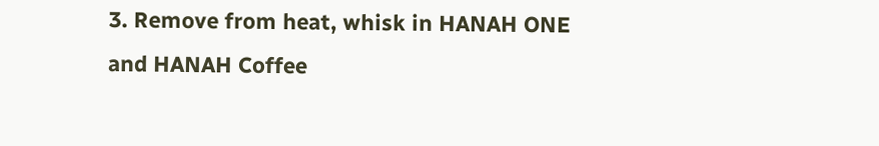3. Remove from heat, whisk in HANAH ONE and HANAH Coffee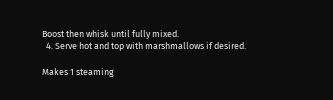Boost then whisk until fully mixed.
  4. Serve hot and top with marshmallows if desired.

Makes 1 steaming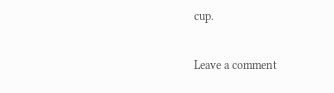cup.

Leave a comment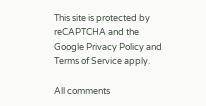This site is protected by reCAPTCHA and the Google Privacy Policy and Terms of Service apply.

All comments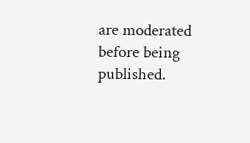are moderated before being published.